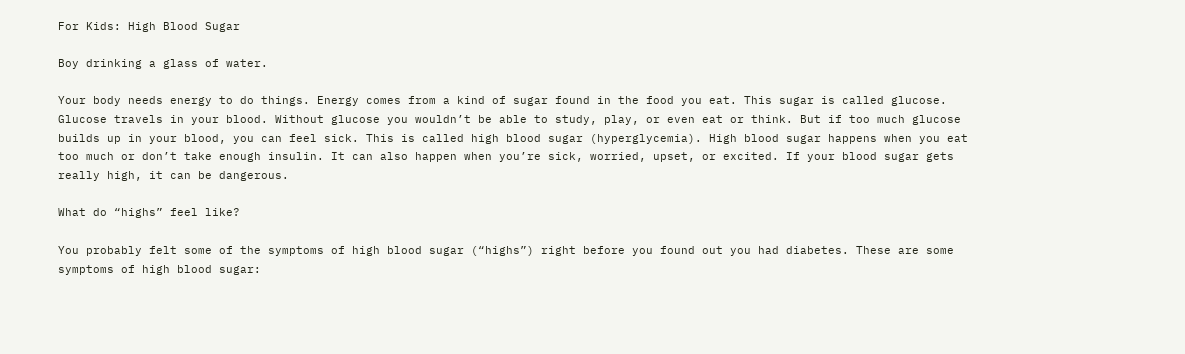For Kids: High Blood Sugar

Boy drinking a glass of water.

Your body needs energy to do things. Energy comes from a kind of sugar found in the food you eat. This sugar is called glucose. Glucose travels in your blood. Without glucose you wouldn’t be able to study, play, or even eat or think. But if too much glucose builds up in your blood, you can feel sick. This is called high blood sugar (hyperglycemia). High blood sugar happens when you eat too much or don’t take enough insulin. It can also happen when you’re sick, worried, upset, or excited. If your blood sugar gets really high, it can be dangerous.

What do “highs” feel like?

You probably felt some of the symptoms of high blood sugar (“highs”) right before you found out you had diabetes. These are some symptoms of high blood sugar: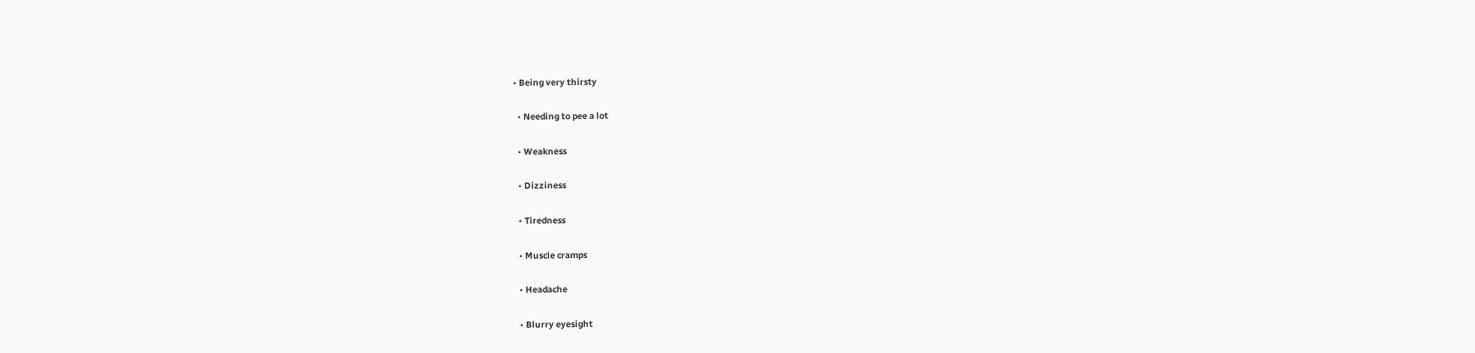• Being very thirsty

  • Needing to pee a lot

  • Weakness

  • Dizziness

  • Tiredness

  • Muscle cramps

  • Headache

  • Blurry eyesight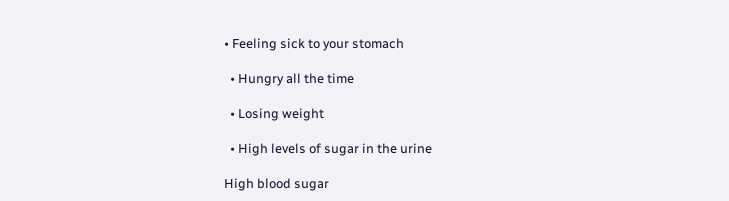• Feeling sick to your stomach

  • Hungry all the time

  • Losing weight

  • High levels of sugar in the urine

High blood sugar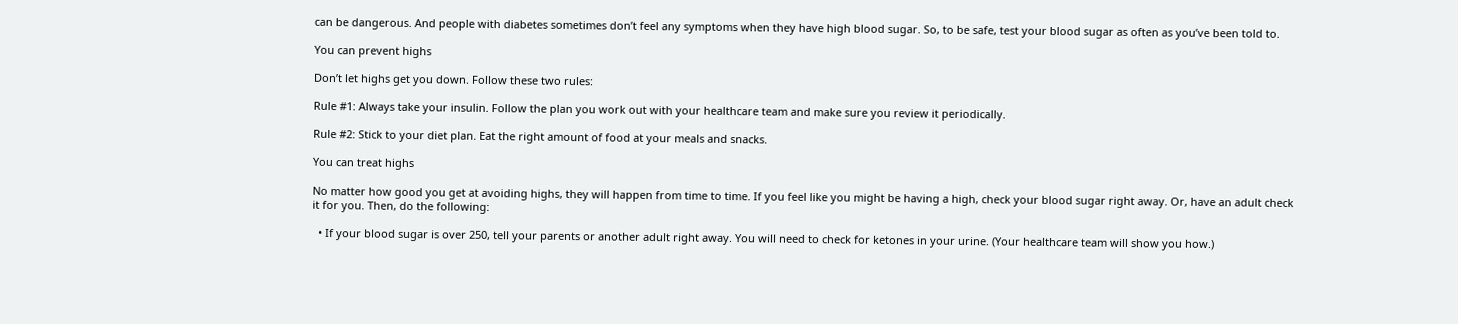can be dangerous. And people with diabetes sometimes don’t feel any symptoms when they have high blood sugar. So, to be safe, test your blood sugar as often as you’ve been told to.

You can prevent highs

Don’t let highs get you down. Follow these two rules:

Rule #1: Always take your insulin. Follow the plan you work out with your healthcare team and make sure you review it periodically.

Rule #2: Stick to your diet plan. Eat the right amount of food at your meals and snacks.

You can treat highs

No matter how good you get at avoiding highs, they will happen from time to time. If you feel like you might be having a high, check your blood sugar right away. Or, have an adult check it for you. Then, do the following:

  • If your blood sugar is over 250, tell your parents or another adult right away. You will need to check for ketones in your urine. (Your healthcare team will show you how.)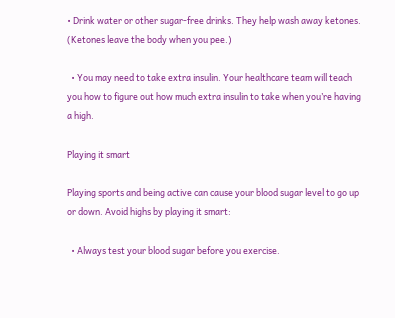• Drink water or other sugar-free drinks. They help wash away ketones. (Ketones leave the body when you pee.)

  • You may need to take extra insulin. Your healthcare team will teach you how to figure out how much extra insulin to take when you’re having a high.

Playing it smart

Playing sports and being active can cause your blood sugar level to go up or down. Avoid highs by playing it smart:

  • Always test your blood sugar before you exercise.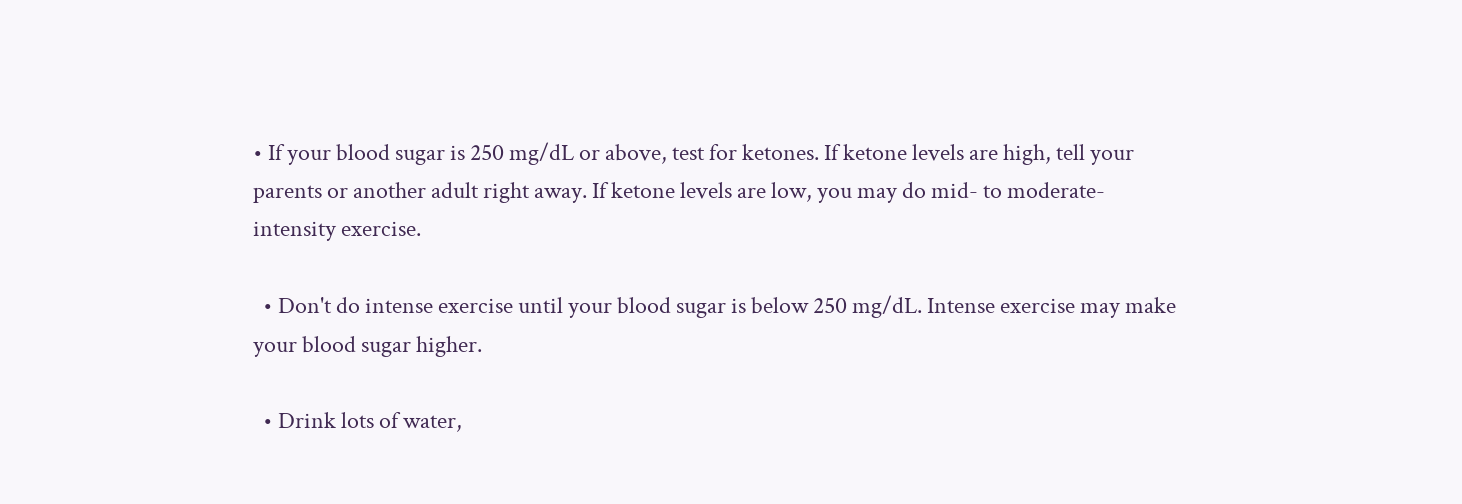• If your blood sugar is 250 mg/dL or above, test for ketones. If ketone levels are high, tell your parents or another adult right away. If ketone levels are low, you may do mid- to moderate-intensity exercise.

  • Don't do intense exercise until your blood sugar is below 250 mg/dL. Intense exercise may make your blood sugar higher.

  • Drink lots of water,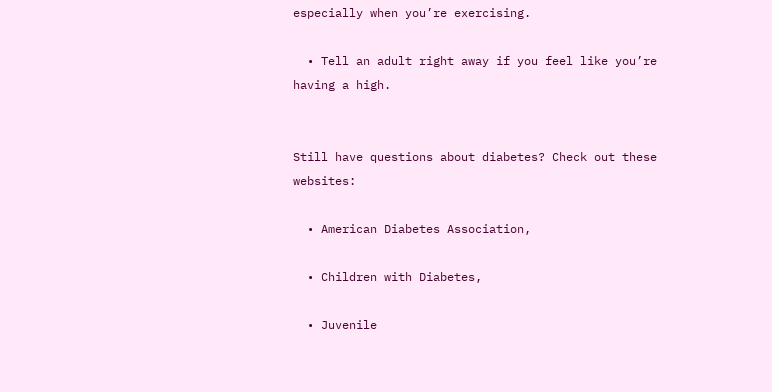especially when you’re exercising.

  • Tell an adult right away if you feel like you’re having a high.


Still have questions about diabetes? Check out these websites:

  • American Diabetes Association,

  • Children with Diabetes,

  • Juvenile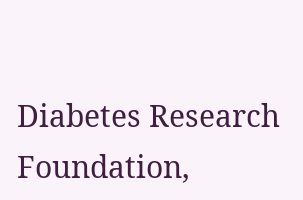Diabetes Research Foundation,